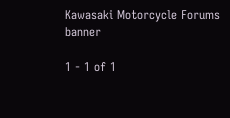Kawasaki Motorcycle Forums banner

1 - 1 of 1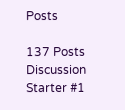Posts

137 Posts
Discussion Starter #1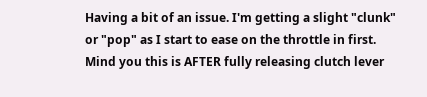Having a bit of an issue. I'm getting a slight "clunk" or "pop" as I start to ease on the throttle in first. Mind you this is AFTER fully releasing clutch lever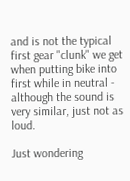and is not the typical first gear "clunk" we get when putting bike into first while in neutral - although the sound is very similar, just not as loud.

Just wondering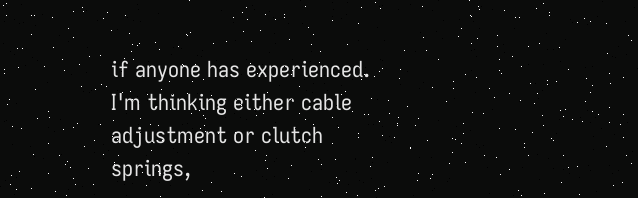if anyone has experienced. I'm thinking either cable adjustment or clutch springs,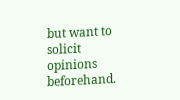but want to solicit opinions beforehand.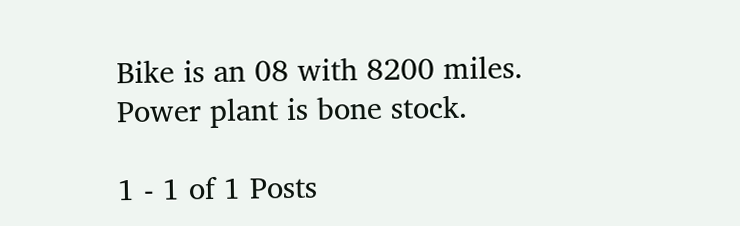Bike is an 08 with 8200 miles. Power plant is bone stock.

1 - 1 of 1 Posts